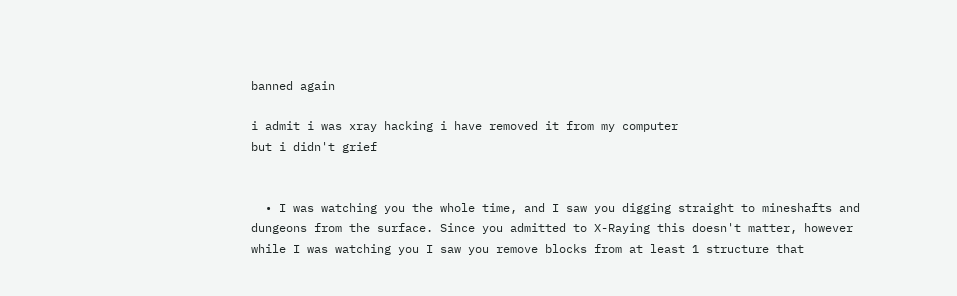banned again

i admit i was xray hacking i have removed it from my computer
but i didn't grief


  • I was watching you the whole time, and I saw you digging straight to mineshafts and dungeons from the surface. Since you admitted to X-Raying this doesn't matter, however while I was watching you I saw you remove blocks from at least 1 structure that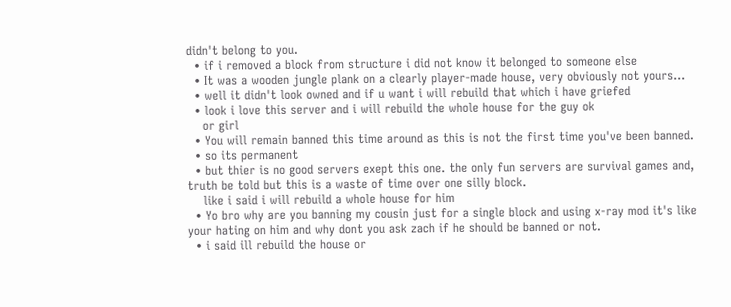didn't belong to you.
  • if i removed a block from structure i did not know it belonged to someone else
  • It was a wooden jungle plank on a clearly player-made house, very obviously not yours...
  • well it didn't look owned and if u want i will rebuild that which i have griefed
  • look i love this server and i will rebuild the whole house for the guy ok
    or girl
  • You will remain banned this time around as this is not the first time you've been banned.
  • so its permanent
  • but thier is no good servers exept this one. the only fun servers are survival games and, truth be told but this is a waste of time over one silly block.
    like i said i will rebuild a whole house for him
  • Yo bro why are you banning my cousin just for a single block and using x-ray mod it's like your hating on him and why dont you ask zach if he should be banned or not.
  • i said ill rebuild the house or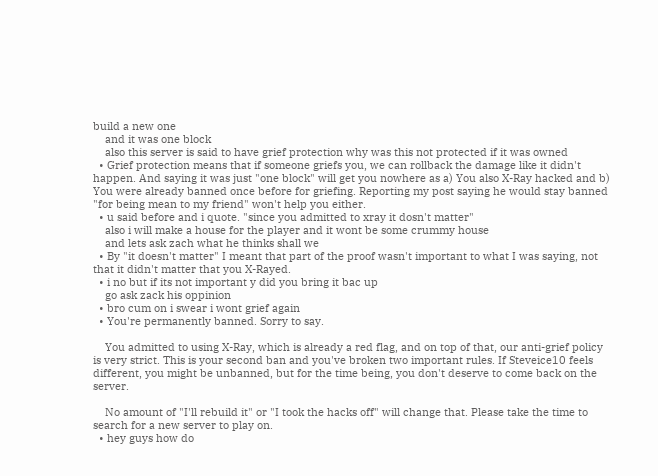build a new one
    and it was one block
    also this server is said to have grief protection why was this not protected if it was owned
  • Grief protection means that if someone griefs you, we can rollback the damage like it didn't happen. And saying it was just "one block" will get you nowhere as a) You also X-Ray hacked and b) You were already banned once before for griefing. Reporting my post saying he would stay banned "for being mean to my friend" won't help you either.
  • u said before and i quote. "since you admitted to xray it dosn't matter"
    also i will make a house for the player and it wont be some crummy house
    and lets ask zach what he thinks shall we
  • By "it doesn't matter" I meant that part of the proof wasn't important to what I was saying, not that it didn't matter that you X-Rayed.
  • i no but if its not important y did you bring it bac up
    go ask zack his oppinion
  • bro cum on i swear i wont grief again
  • You're permanently banned. Sorry to say.

    You admitted to using X-Ray, which is already a red flag, and on top of that, our anti-grief policy is very strict. This is your second ban and you've broken two important rules. If Steveice10 feels different, you might be unbanned, but for the time being, you don't deserve to come back on the server.

    No amount of "I'll rebuild it" or "I took the hacks off" will change that. Please take the time to search for a new server to play on.
  • hey guys how do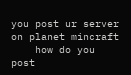you post ur server on planet mincraft
    how do you post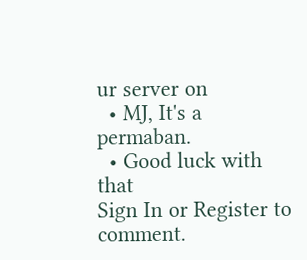ur server on
  • MJ, It's a permaban.
  • Good luck with that
Sign In or Register to comment.